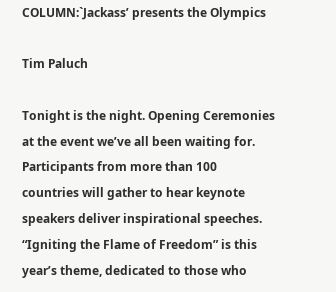COLUMN:`Jackass’ presents the Olympics

Tim Paluch

Tonight is the night. Opening Ceremonies at the event we’ve all been waiting for. Participants from more than 100 countries will gather to hear keynote speakers deliver inspirational speeches. “Igniting the Flame of Freedom” is this year’s theme, dedicated to those who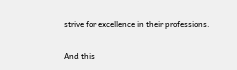strive for excellence in their professions.

And this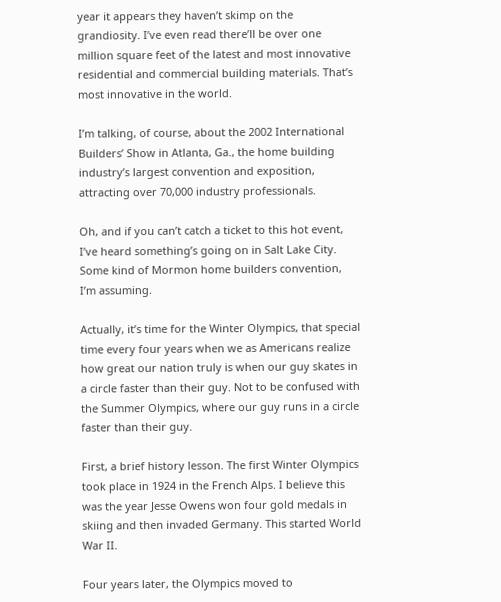year it appears they haven’t skimp on the grandiosity. I’ve even read there’ll be over one million square feet of the latest and most innovative residential and commercial building materials. That’s most innovative in the world.

I’m talking, of course, about the 2002 International Builders’ Show in Atlanta, Ga., the home building industry’s largest convention and exposition, attracting over 70,000 industry professionals.

Oh, and if you can’t catch a ticket to this hot event, I’ve heard something’s going on in Salt Lake City. Some kind of Mormon home builders convention, I’m assuming.

Actually, it’s time for the Winter Olympics, that special time every four years when we as Americans realize how great our nation truly is when our guy skates in a circle faster than their guy. Not to be confused with the Summer Olympics, where our guy runs in a circle faster than their guy.

First, a brief history lesson. The first Winter Olympics took place in 1924 in the French Alps. I believe this was the year Jesse Owens won four gold medals in skiing and then invaded Germany. This started World War II.

Four years later, the Olympics moved to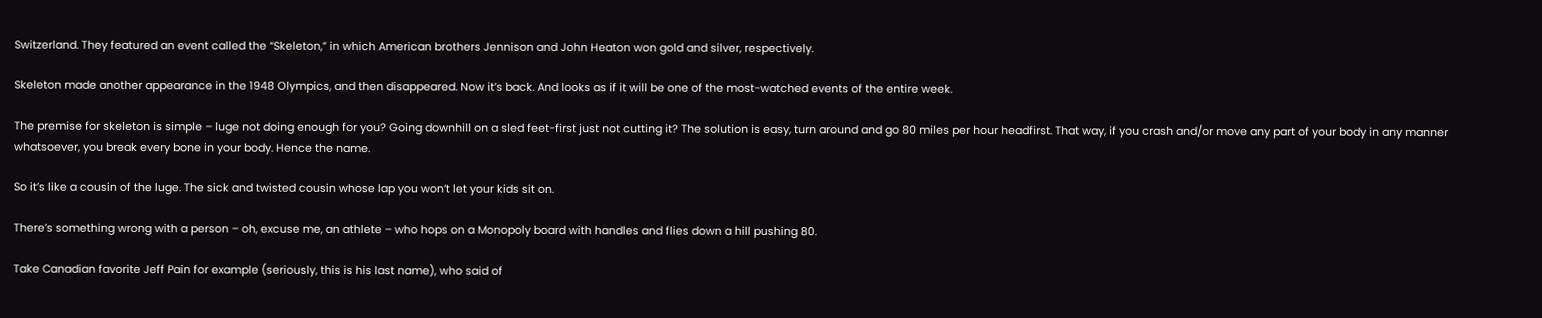Switzerland. They featured an event called the “Skeleton,” in which American brothers Jennison and John Heaton won gold and silver, respectively.

Skeleton made another appearance in the 1948 Olympics, and then disappeared. Now it’s back. And looks as if it will be one of the most-watched events of the entire week.

The premise for skeleton is simple – luge not doing enough for you? Going downhill on a sled feet-first just not cutting it? The solution is easy, turn around and go 80 miles per hour headfirst. That way, if you crash and/or move any part of your body in any manner whatsoever, you break every bone in your body. Hence the name.

So it’s like a cousin of the luge. The sick and twisted cousin whose lap you won’t let your kids sit on.

There’s something wrong with a person – oh, excuse me, an athlete – who hops on a Monopoly board with handles and flies down a hill pushing 80.

Take Canadian favorite Jeff Pain for example (seriously, this is his last name), who said of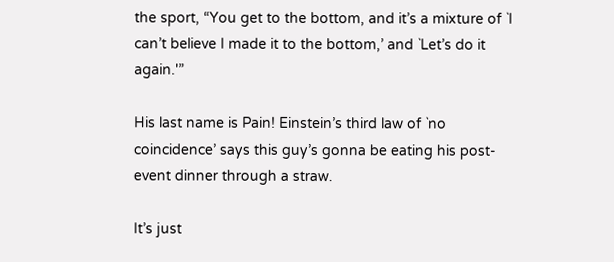the sport, “You get to the bottom, and it’s a mixture of `I can’t believe I made it to the bottom,’ and `Let’s do it again.'”

His last name is Pain! Einstein’s third law of `no coincidence’ says this guy’s gonna be eating his post-event dinner through a straw.

It’s just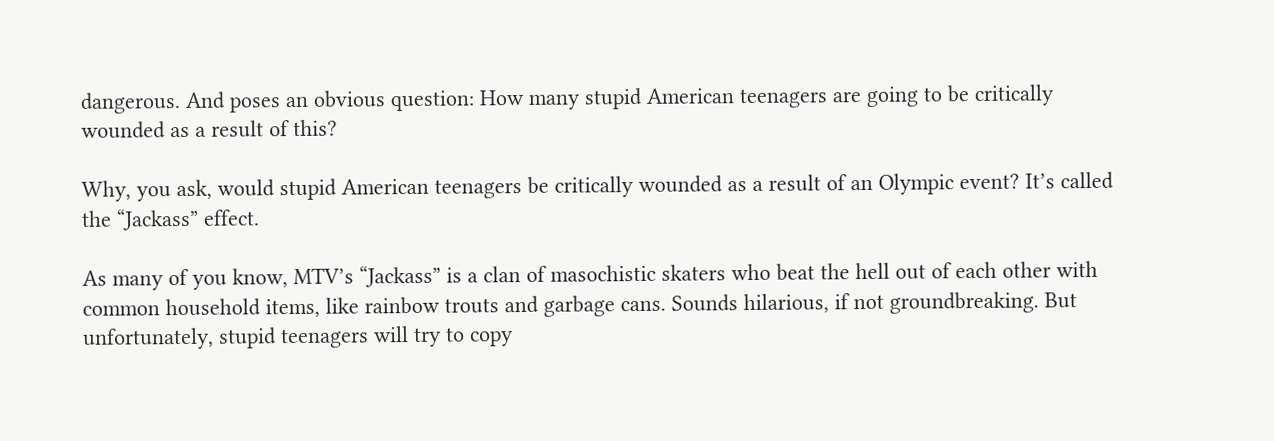dangerous. And poses an obvious question: How many stupid American teenagers are going to be critically wounded as a result of this?

Why, you ask, would stupid American teenagers be critically wounded as a result of an Olympic event? It’s called the “Jackass” effect.

As many of you know, MTV’s “Jackass” is a clan of masochistic skaters who beat the hell out of each other with common household items, like rainbow trouts and garbage cans. Sounds hilarious, if not groundbreaking. But unfortunately, stupid teenagers will try to copy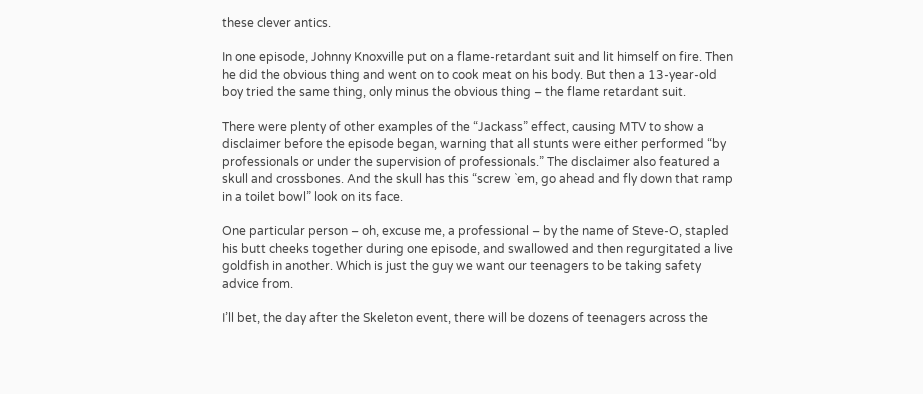these clever antics.

In one episode, Johnny Knoxville put on a flame-retardant suit and lit himself on fire. Then he did the obvious thing and went on to cook meat on his body. But then a 13-year-old boy tried the same thing, only minus the obvious thing – the flame retardant suit.

There were plenty of other examples of the “Jackass” effect, causing MTV to show a disclaimer before the episode began, warning that all stunts were either performed “by professionals or under the supervision of professionals.” The disclaimer also featured a skull and crossbones. And the skull has this “screw `em, go ahead and fly down that ramp in a toilet bowl” look on its face.

One particular person – oh, excuse me, a professional – by the name of Steve-O, stapled his butt cheeks together during one episode, and swallowed and then regurgitated a live goldfish in another. Which is just the guy we want our teenagers to be taking safety advice from.

I’ll bet, the day after the Skeleton event, there will be dozens of teenagers across the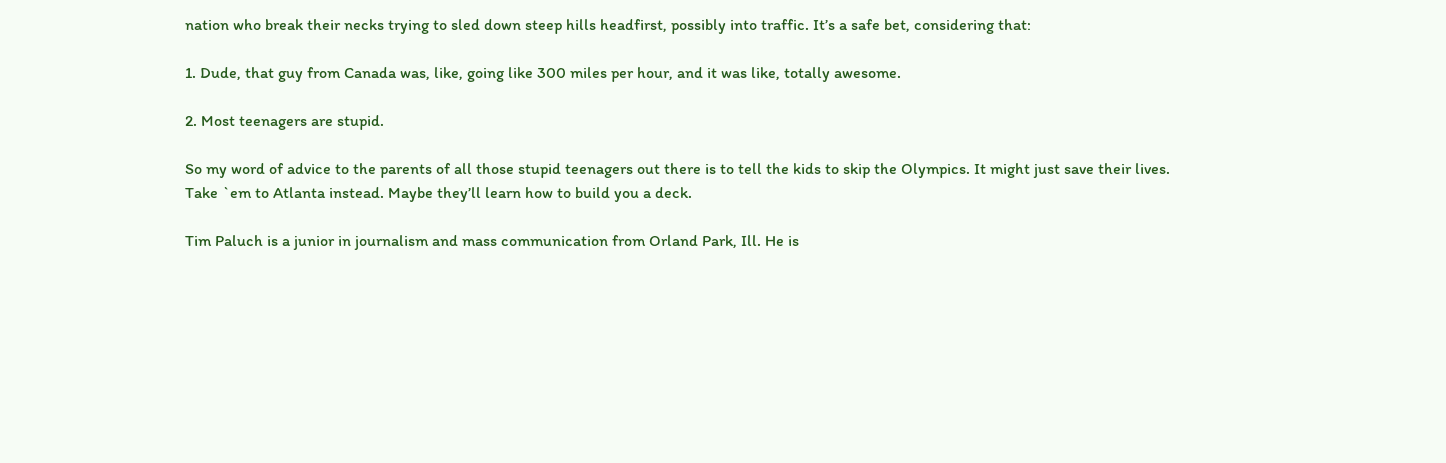nation who break their necks trying to sled down steep hills headfirst, possibly into traffic. It’s a safe bet, considering that:

1. Dude, that guy from Canada was, like, going like 300 miles per hour, and it was like, totally awesome.

2. Most teenagers are stupid.

So my word of advice to the parents of all those stupid teenagers out there is to tell the kids to skip the Olympics. It might just save their lives. Take `em to Atlanta instead. Maybe they’ll learn how to build you a deck.

Tim Paluch is a junior in journalism and mass communication from Orland Park, Ill. He is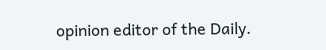opinion editor of the Daily.